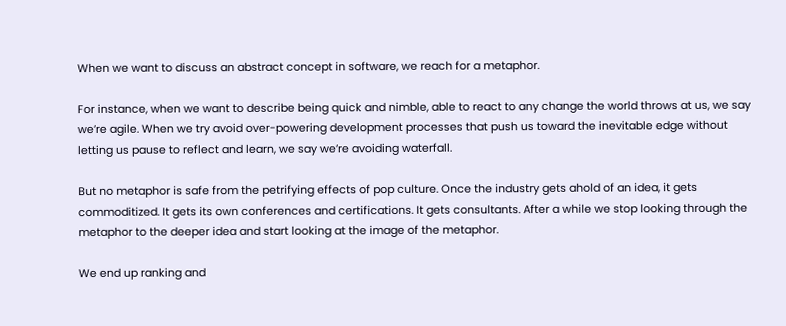When we want to discuss an abstract concept in software, we reach for a metaphor.

For instance, when we want to describe being quick and nimble, able to react to any change the world throws at us, we say we’re agile. When we try avoid over-powering development processes that push us toward the inevitable edge without letting us pause to reflect and learn, we say we’re avoiding waterfall.

But no metaphor is safe from the petrifying effects of pop culture. Once the industry gets ahold of an idea, it gets commoditized. It gets its own conferences and certifications. It gets consultants. After a while we stop looking through the metaphor to the deeper idea and start looking at the image of the metaphor.

We end up ranking and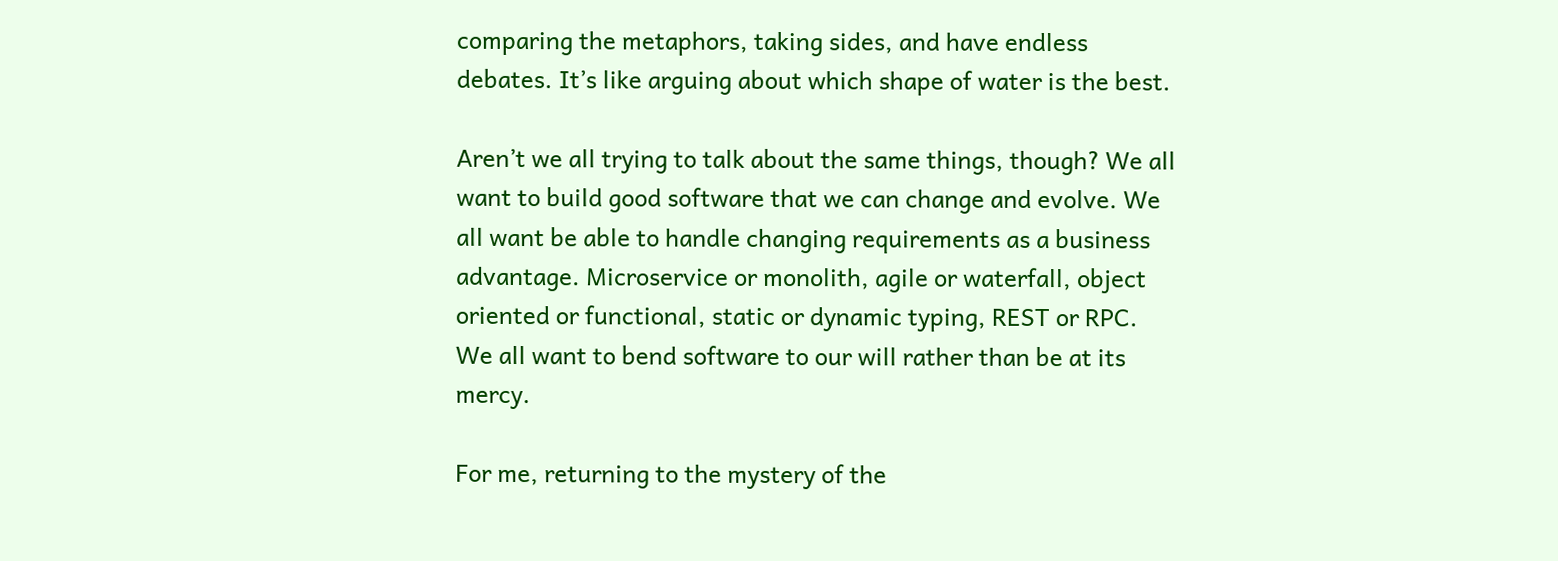comparing the metaphors, taking sides, and have endless debates. It’s like arguing about which shape of water is the best.

Aren’t we all trying to talk about the same things, though? We all want to build good software that we can change and evolve. We all want be able to handle changing requirements as a business advantage. Microservice or monolith, agile or waterfall, object oriented or functional, static or dynamic typing, REST or RPC. We all want to bend software to our will rather than be at its mercy.

For me, returning to the mystery of the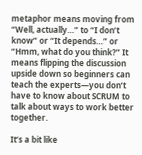metaphor means moving from “Well, actually…” to “I don’t know” or “It depends…” or “Hmm, what do you think?” It means flipping the discussion upside down so beginners can teach the experts—you don’t have to know about SCRUM to talk about ways to work better together.

It’s a bit like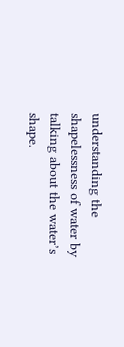understanding the shapelessness of water by talking about the water’s shape.